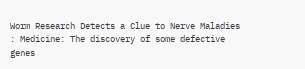Worm Research Detects a Clue to Nerve Maladies : Medicine: The discovery of some defective genes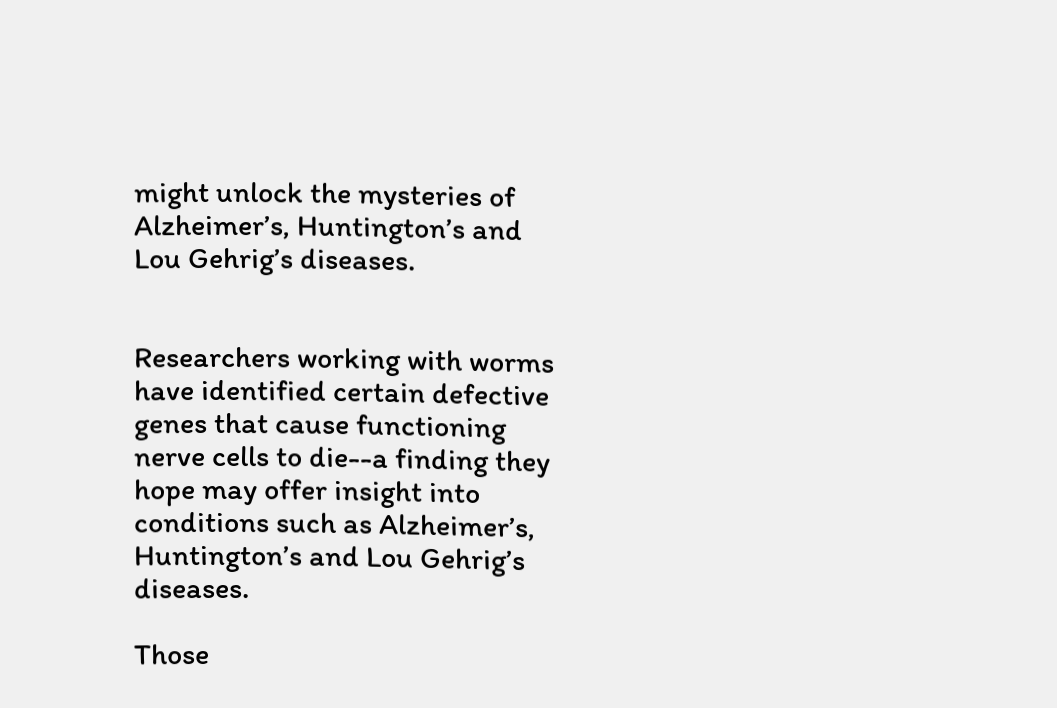might unlock the mysteries of Alzheimer’s, Huntington’s and Lou Gehrig’s diseases.


Researchers working with worms have identified certain defective genes that cause functioning nerve cells to die--a finding they hope may offer insight into conditions such as Alzheimer’s, Huntington’s and Lou Gehrig’s diseases.

Those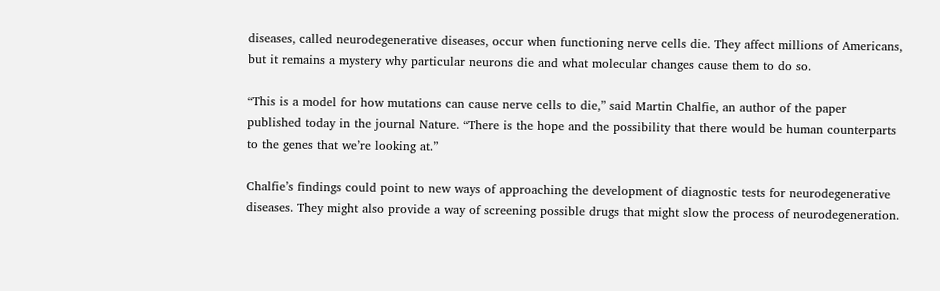diseases, called neurodegenerative diseases, occur when functioning nerve cells die. They affect millions of Americans, but it remains a mystery why particular neurons die and what molecular changes cause them to do so.

“This is a model for how mutations can cause nerve cells to die,” said Martin Chalfie, an author of the paper published today in the journal Nature. “There is the hope and the possibility that there would be human counterparts to the genes that we’re looking at.”

Chalfie’s findings could point to new ways of approaching the development of diagnostic tests for neurodegenerative diseases. They might also provide a way of screening possible drugs that might slow the process of neurodegeneration.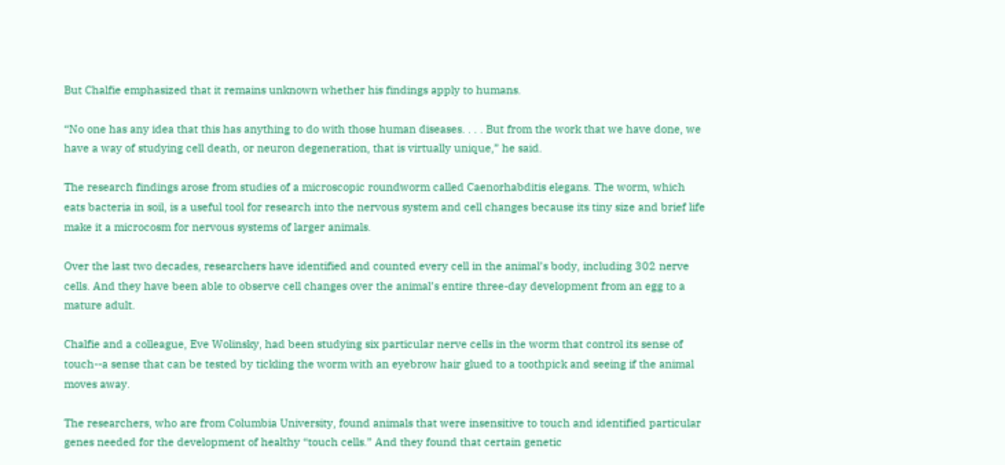But Chalfie emphasized that it remains unknown whether his findings apply to humans.

“No one has any idea that this has anything to do with those human diseases. . . . But from the work that we have done, we have a way of studying cell death, or neuron degeneration, that is virtually unique,” he said.

The research findings arose from studies of a microscopic roundworm called Caenorhabditis elegans. The worm, which eats bacteria in soil, is a useful tool for research into the nervous system and cell changes because its tiny size and brief life make it a microcosm for nervous systems of larger animals.

Over the last two decades, researchers have identified and counted every cell in the animal’s body, including 302 nerve cells. And they have been able to observe cell changes over the animal’s entire three-day development from an egg to a mature adult.

Chalfie and a colleague, Eve Wolinsky, had been studying six particular nerve cells in the worm that control its sense of touch--a sense that can be tested by tickling the worm with an eyebrow hair glued to a toothpick and seeing if the animal moves away.

The researchers, who are from Columbia University, found animals that were insensitive to touch and identified particular genes needed for the development of healthy “touch cells.” And they found that certain genetic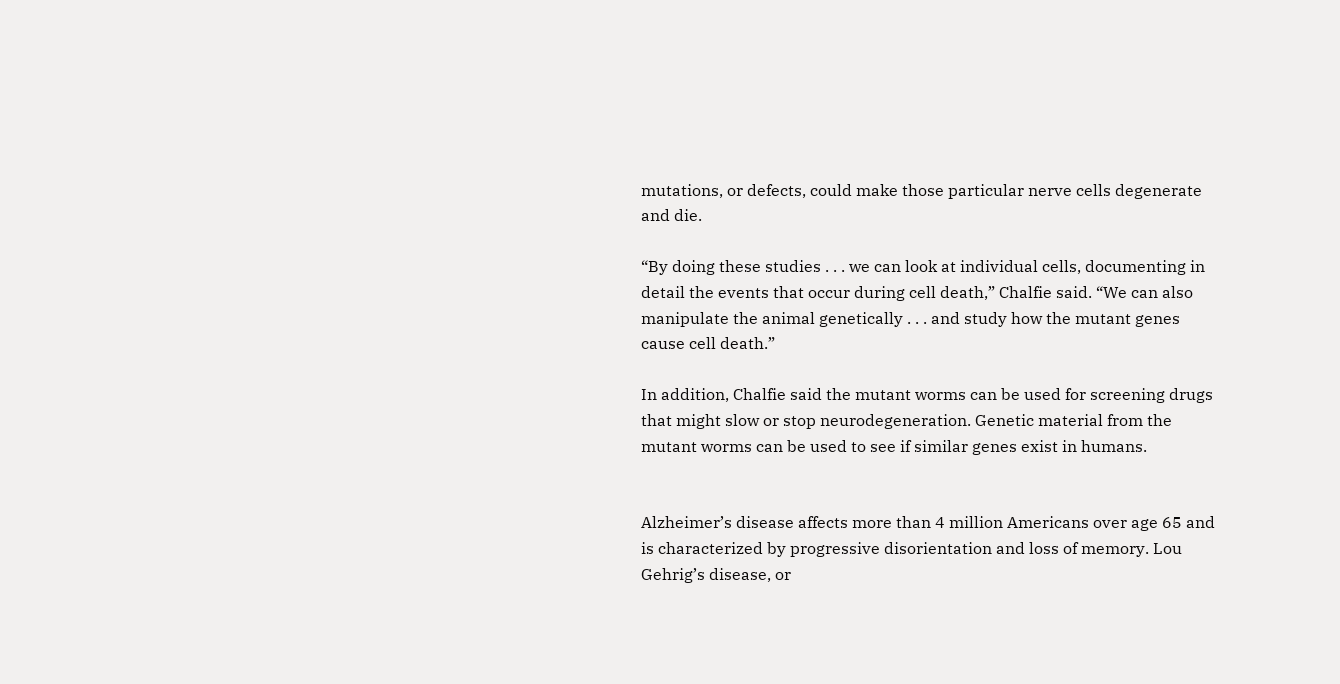mutations, or defects, could make those particular nerve cells degenerate and die.

“By doing these studies . . . we can look at individual cells, documenting in detail the events that occur during cell death,” Chalfie said. “We can also manipulate the animal genetically . . . and study how the mutant genes cause cell death.”

In addition, Chalfie said the mutant worms can be used for screening drugs that might slow or stop neurodegeneration. Genetic material from the mutant worms can be used to see if similar genes exist in humans.


Alzheimer’s disease affects more than 4 million Americans over age 65 and is characterized by progressive disorientation and loss of memory. Lou Gehrig’s disease, or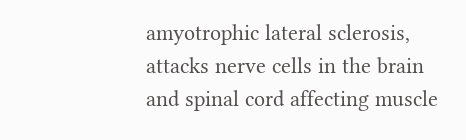amyotrophic lateral sclerosis, attacks nerve cells in the brain and spinal cord affecting muscle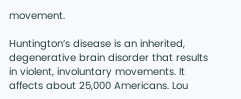movement.

Huntington’s disease is an inherited, degenerative brain disorder that results in violent, involuntary movements. It affects about 25,000 Americans. Lou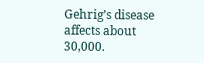Gehrig’s disease affects about 30,000.